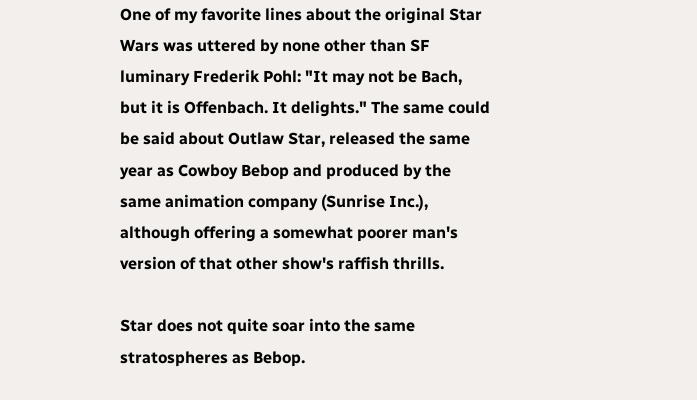One of my favorite lines about the original Star Wars was uttered by none other than SF luminary Frederik Pohl: "It may not be Bach, but it is Offenbach. It delights." The same could be said about Outlaw Star, released the same year as Cowboy Bebop and produced by the same animation company (Sunrise Inc.), although offering a somewhat poorer man's version of that other show's raffish thrills.

Star does not quite soar into the same stratospheres as Bebop.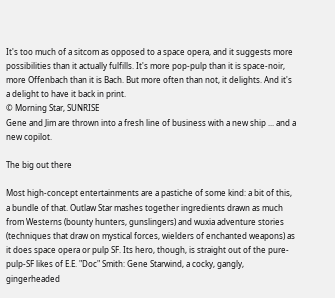It's too much of a sitcom as opposed to a space opera, and it suggests more possibilities than it actually fulfills. It's more pop-pulp than it is space-noir, more Offenbach than it is Bach. But more often than not, it delights. And it's a delight to have it back in print.
© Morning Star, SUNRISE
Gene and Jim are thrown into a fresh line of business with a new ship ... and a new copilot.

The big out there

Most high-concept entertainments are a pastiche of some kind: a bit of this, a bundle of that. Outlaw Star mashes together ingredients drawn as much from Westerns (bounty hunters, gunslingers) and wuxia adventure stories (techniques that draw on mystical forces, wielders of enchanted weapons) as it does space opera or pulp SF. Its hero, though, is straight out of the pure-pulp-SF likes of E.E. "Doc" Smith: Gene Starwind, a cocky, gangly, gingerheaded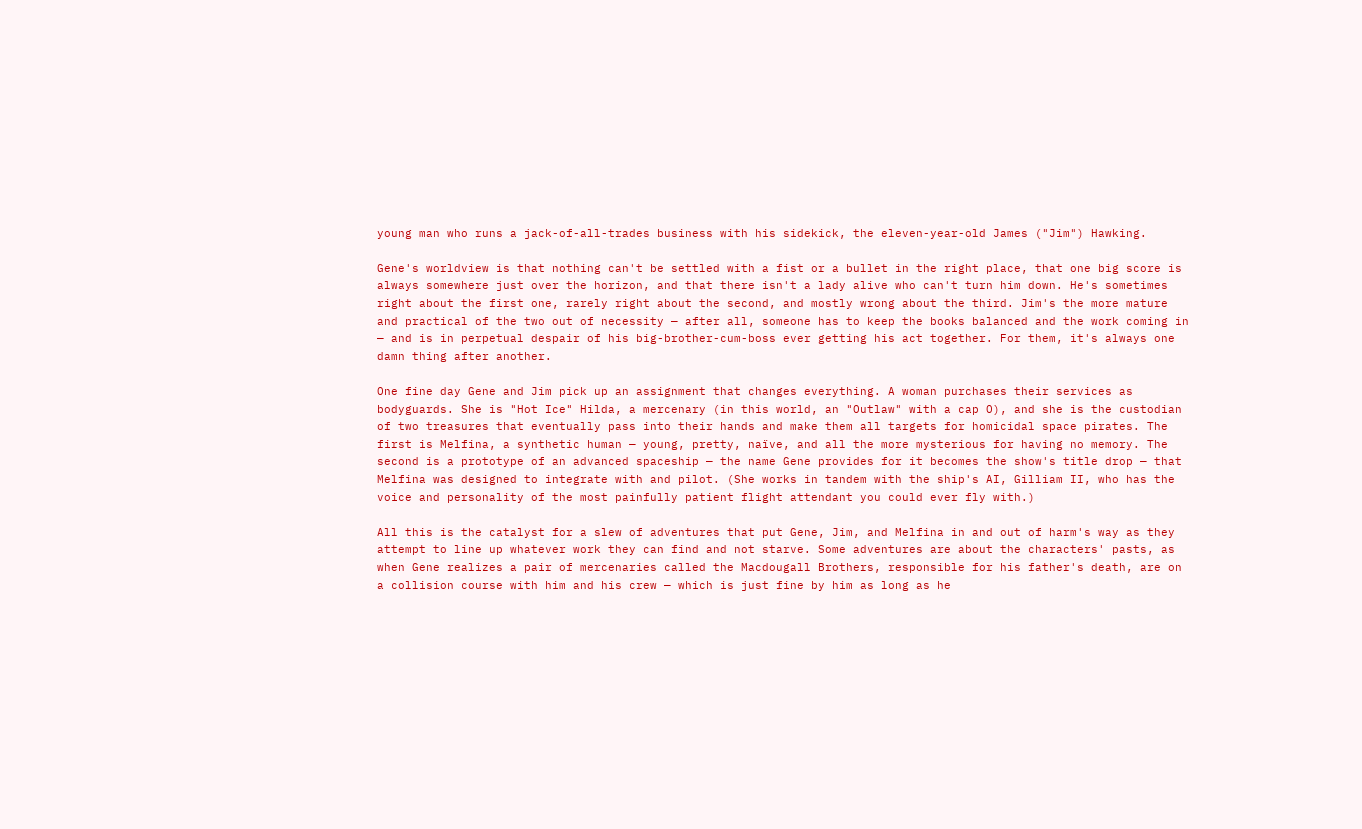young man who runs a jack-of-all-trades business with his sidekick, the eleven-year-old James ("Jim") Hawking.

Gene's worldview is that nothing can't be settled with a fist or a bullet in the right place, that one big score is always somewhere just over the horizon, and that there isn't a lady alive who can't turn him down. He's sometimes right about the first one, rarely right about the second, and mostly wrong about the third. Jim's the more mature and practical of the two out of necessity — after all, someone has to keep the books balanced and the work coming in — and is in perpetual despair of his big-brother-cum-boss ever getting his act together. For them, it's always one damn thing after another.

One fine day Gene and Jim pick up an assignment that changes everything. A woman purchases their services as bodyguards. She is "Hot Ice" Hilda, a mercenary (in this world, an "Outlaw" with a cap O), and she is the custodian of two treasures that eventually pass into their hands and make them all targets for homicidal space pirates. The first is Melfina, a synthetic human — young, pretty, naïve, and all the more mysterious for having no memory. The second is a prototype of an advanced spaceship — the name Gene provides for it becomes the show's title drop — that Melfina was designed to integrate with and pilot. (She works in tandem with the ship's AI, Gilliam II, who has the voice and personality of the most painfully patient flight attendant you could ever fly with.)

All this is the catalyst for a slew of adventures that put Gene, Jim, and Melfina in and out of harm's way as they attempt to line up whatever work they can find and not starve. Some adventures are about the characters' pasts, as when Gene realizes a pair of mercenaries called the Macdougall Brothers, responsible for his father's death, are on a collision course with him and his crew — which is just fine by him as long as he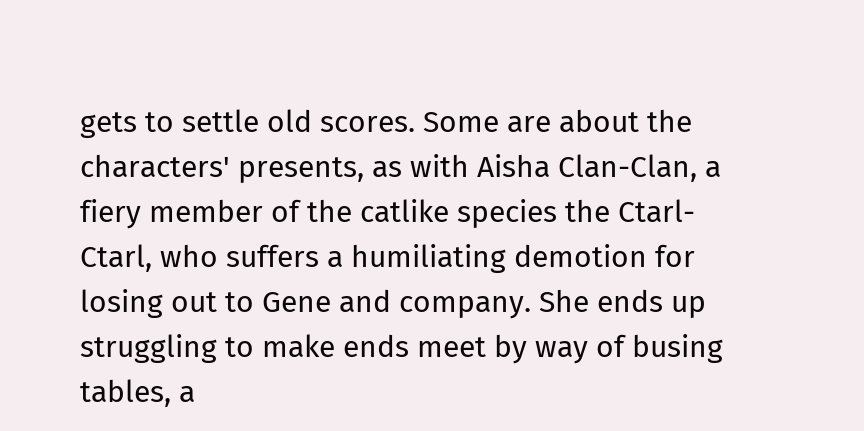gets to settle old scores. Some are about the characters' presents, as with Aisha Clan-Clan, a fiery member of the catlike species the Ctarl-Ctarl, who suffers a humiliating demotion for losing out to Gene and company. She ends up struggling to make ends meet by way of busing tables, a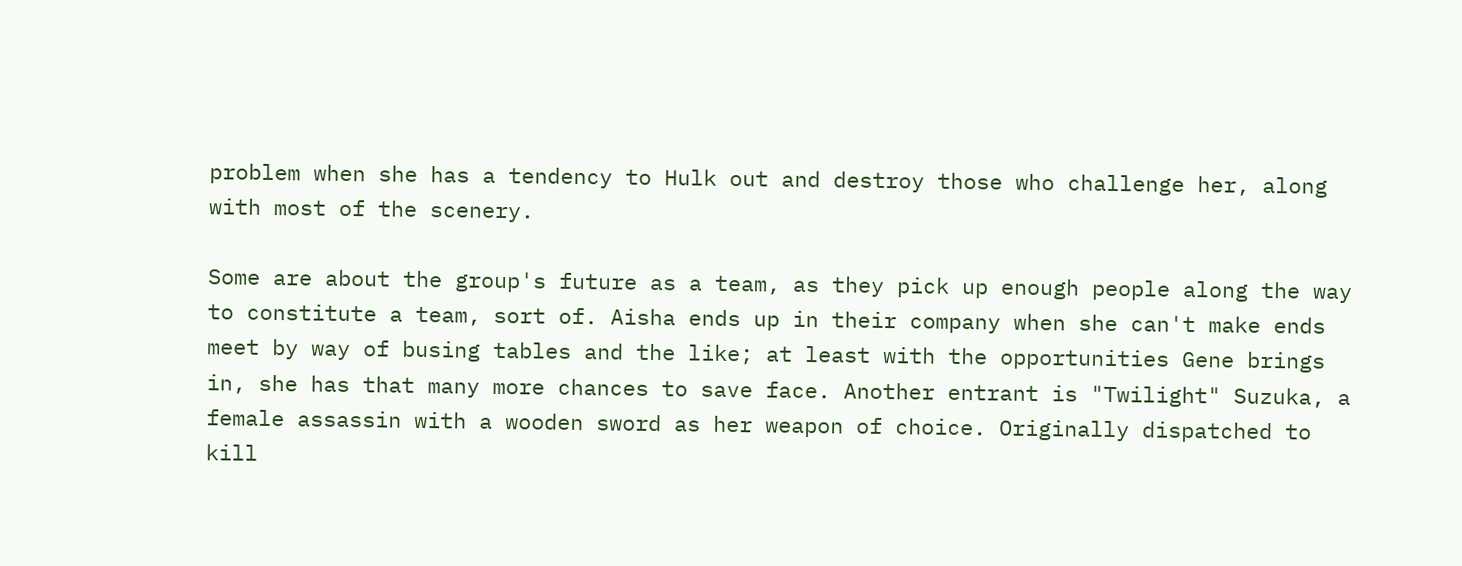problem when she has a tendency to Hulk out and destroy those who challenge her, along with most of the scenery.

Some are about the group's future as a team, as they pick up enough people along the way to constitute a team, sort of. Aisha ends up in their company when she can't make ends meet by way of busing tables and the like; at least with the opportunities Gene brings in, she has that many more chances to save face. Another entrant is "Twilight" Suzuka, a female assassin with a wooden sword as her weapon of choice. Originally dispatched to kill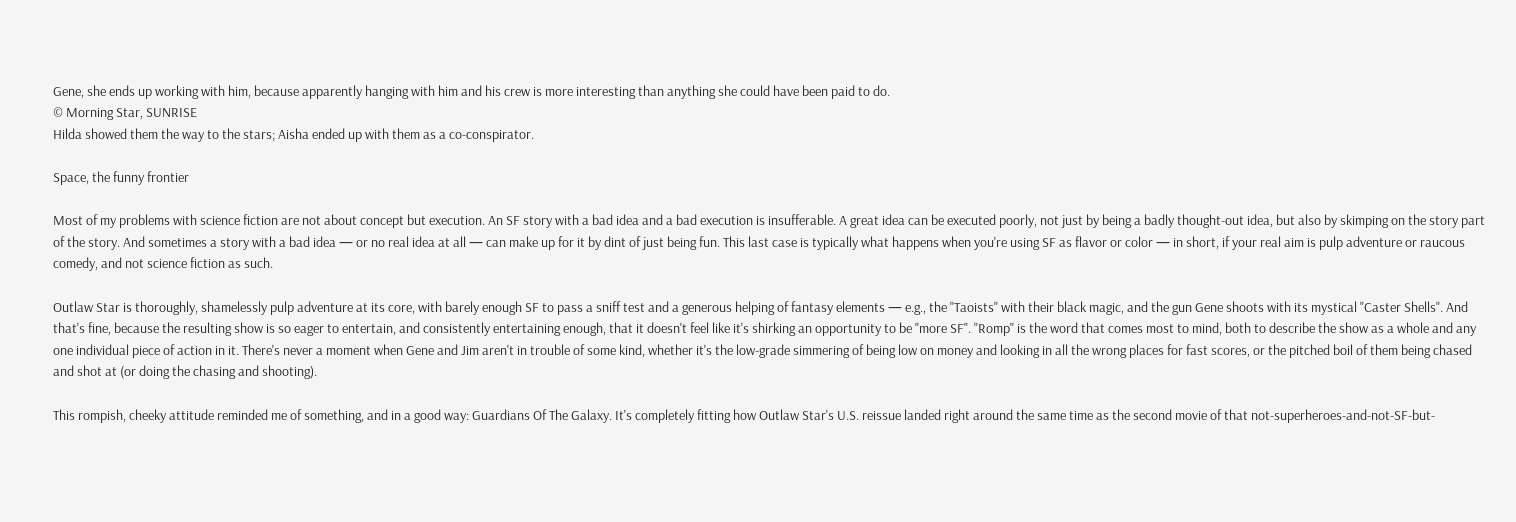Gene, she ends up working with him, because apparently hanging with him and his crew is more interesting than anything she could have been paid to do.
© Morning Star, SUNRISE
Hilda showed them the way to the stars; Aisha ended up with them as a co-conspirator.

Space, the funny frontier

Most of my problems with science fiction are not about concept but execution. An SF story with a bad idea and a bad execution is insufferable. A great idea can be executed poorly, not just by being a badly thought-out idea, but also by skimping on the story part of the story. And sometimes a story with a bad idea — or no real idea at all — can make up for it by dint of just being fun. This last case is typically what happens when you're using SF as flavor or color — in short, if your real aim is pulp adventure or raucous comedy, and not science fiction as such.

Outlaw Star is thoroughly, shamelessly pulp adventure at its core, with barely enough SF to pass a sniff test and a generous helping of fantasy elements — e.g., the "Taoists" with their black magic, and the gun Gene shoots with its mystical "Caster Shells". And that's fine, because the resulting show is so eager to entertain, and consistently entertaining enough, that it doesn't feel like it's shirking an opportunity to be "more SF". "Romp" is the word that comes most to mind, both to describe the show as a whole and any one individual piece of action in it. There's never a moment when Gene and Jim aren't in trouble of some kind, whether it's the low-grade simmering of being low on money and looking in all the wrong places for fast scores, or the pitched boil of them being chased and shot at (or doing the chasing and shooting).

This rompish, cheeky attitude reminded me of something, and in a good way: Guardians Of The Galaxy. It's completely fitting how Outlaw Star's U.S. reissue landed right around the same time as the second movie of that not-superheroes-and-not-SF-but-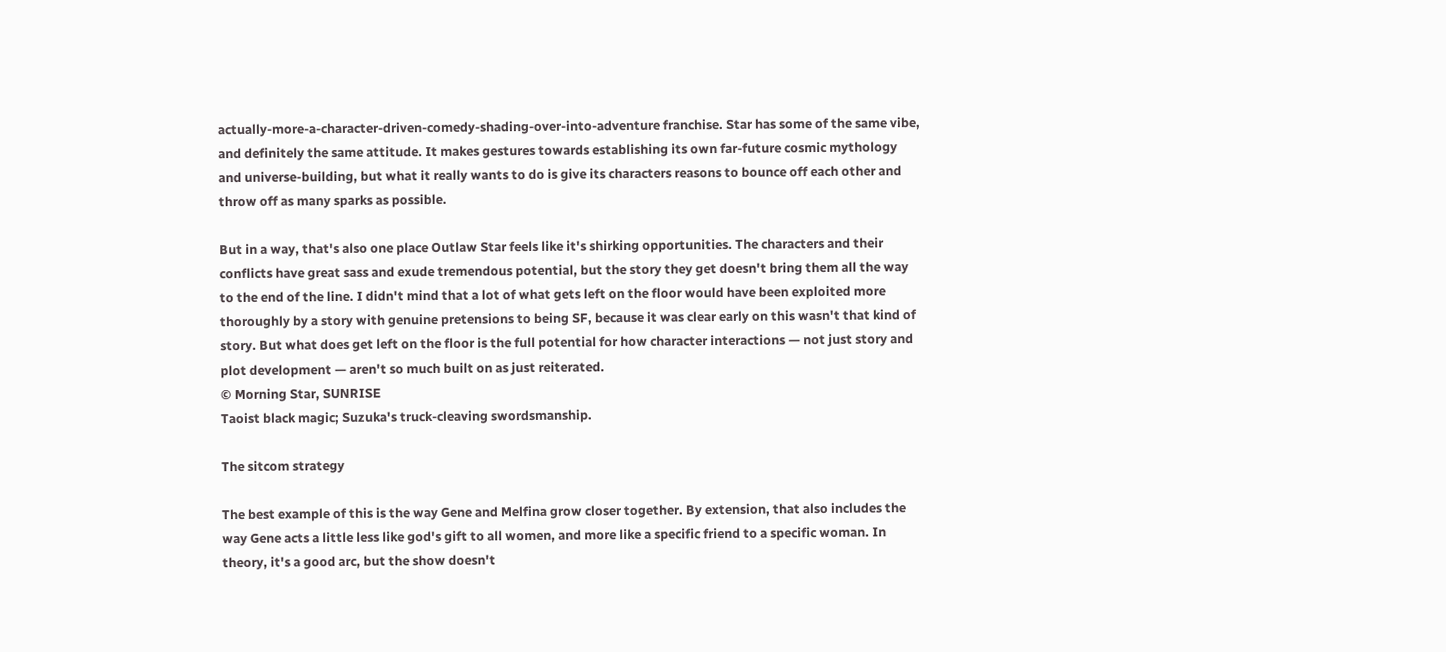actually-more-a-character-driven-comedy-shading-over-into-adventure franchise. Star has some of the same vibe, and definitely the same attitude. It makes gestures towards establishing its own far-future cosmic mythology and universe-building, but what it really wants to do is give its characters reasons to bounce off each other and throw off as many sparks as possible.

But in a way, that's also one place Outlaw Star feels like it's shirking opportunities. The characters and their conflicts have great sass and exude tremendous potential, but the story they get doesn't bring them all the way to the end of the line. I didn't mind that a lot of what gets left on the floor would have been exploited more thoroughly by a story with genuine pretensions to being SF, because it was clear early on this wasn't that kind of story. But what does get left on the floor is the full potential for how character interactions — not just story and plot development — aren't so much built on as just reiterated.
© Morning Star, SUNRISE
Taoist black magic; Suzuka's truck-cleaving swordsmanship.

The sitcom strategy

The best example of this is the way Gene and Melfina grow closer together. By extension, that also includes the way Gene acts a little less like god's gift to all women, and more like a specific friend to a specific woman. In theory, it's a good arc, but the show doesn't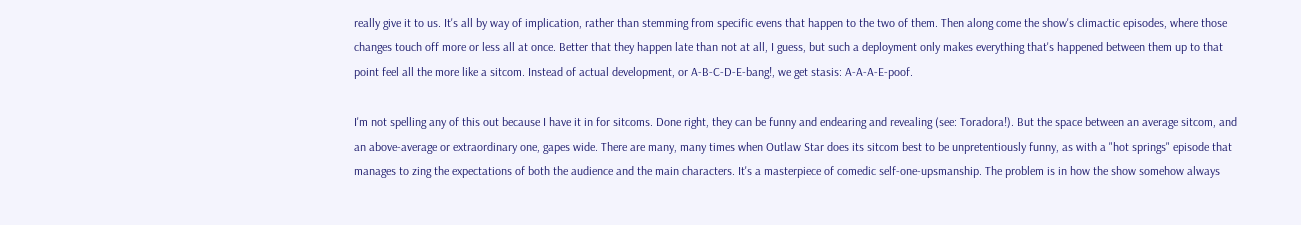really give it to us. It's all by way of implication, rather than stemming from specific evens that happen to the two of them. Then along come the show's climactic episodes, where those changes touch off more or less all at once. Better that they happen late than not at all, I guess, but such a deployment only makes everything that's happened between them up to that point feel all the more like a sitcom. Instead of actual development, or A-B-C-D-E-bang!, we get stasis: A-A-A-E-poof.

I'm not spelling any of this out because I have it in for sitcoms. Done right, they can be funny and endearing and revealing (see: Toradora!). But the space between an average sitcom, and an above-average or extraordinary one, gapes wide. There are many, many times when Outlaw Star does its sitcom best to be unpretentiously funny, as with a "hot springs" episode that manages to zing the expectations of both the audience and the main characters. It's a masterpiece of comedic self-one-upsmanship. The problem is in how the show somehow always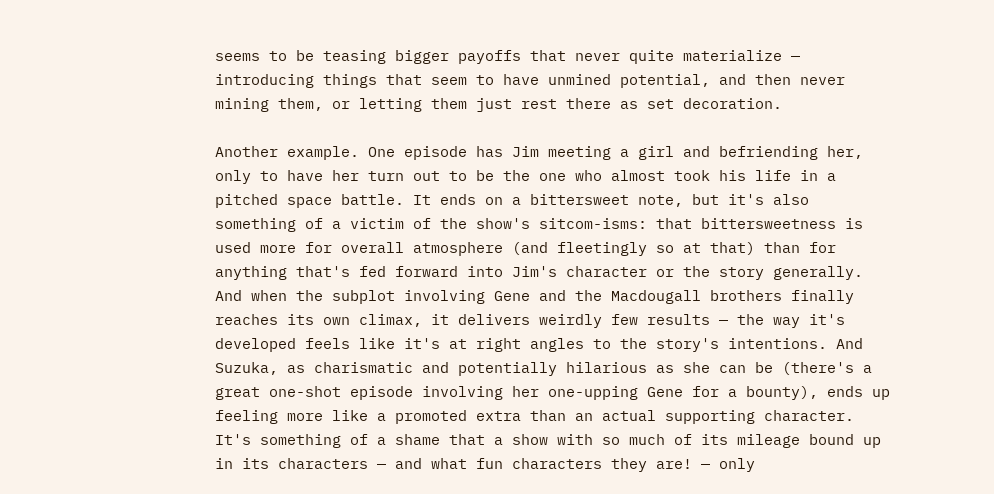seems to be teasing bigger payoffs that never quite materialize — introducing things that seem to have unmined potential, and then never mining them, or letting them just rest there as set decoration.

Another example. One episode has Jim meeting a girl and befriending her, only to have her turn out to be the one who almost took his life in a pitched space battle. It ends on a bittersweet note, but it's also something of a victim of the show's sitcom-isms: that bittersweetness is used more for overall atmosphere (and fleetingly so at that) than for anything that's fed forward into Jim's character or the story generally. And when the subplot involving Gene and the Macdougall brothers finally reaches its own climax, it delivers weirdly few results — the way it's developed feels like it's at right angles to the story's intentions. And Suzuka, as charismatic and potentially hilarious as she can be (there's a great one-shot episode involving her one-upping Gene for a bounty), ends up feeling more like a promoted extra than an actual supporting character. It's something of a shame that a show with so much of its mileage bound up in its characters — and what fun characters they are! — only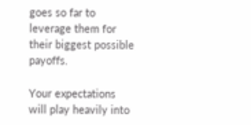goes so far to leverage them for their biggest possible payoffs.

Your expectations will play heavily into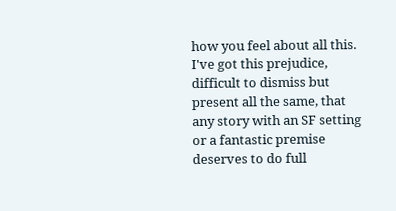how you feel about all this. I've got this prejudice, difficult to dismiss but present all the same, that any story with an SF setting or a fantastic premise deserves to do full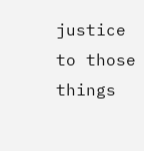justice to those things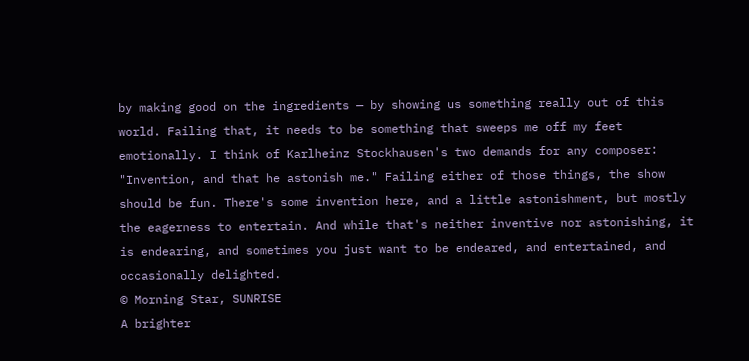by making good on the ingredients — by showing us something really out of this world. Failing that, it needs to be something that sweeps me off my feet emotionally. I think of Karlheinz Stockhausen's two demands for any composer: "Invention, and that he astonish me." Failing either of those things, the show should be fun. There's some invention here, and a little astonishment, but mostly the eagerness to entertain. And while that's neither inventive nor astonishing, it is endearing, and sometimes you just want to be endeared, and entertained, and occasionally delighted.
© Morning Star, SUNRISE
A brighter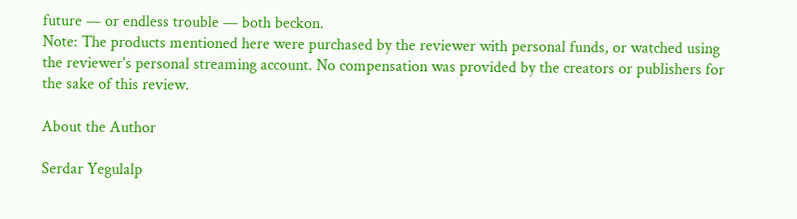future — or endless trouble — both beckon.
Note: The products mentioned here were purchased by the reviewer with personal funds, or watched using the reviewer's personal streaming account. No compensation was provided by the creators or publishers for the sake of this review.

About the Author

Serdar Yegulalp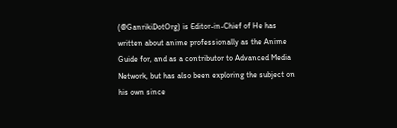(@GanrikiDotOrg) is Editor-in-Chief of He has written about anime professionally as the Anime Guide for, and as a contributor to Advanced Media Network, but has also been exploring the subject on his own since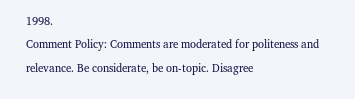1998.
Comment Policy: Comments are moderated for politeness and relevance. Be considerate, be on-topic. Disagree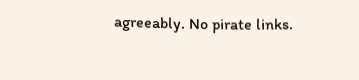agreeably. No pirate links.